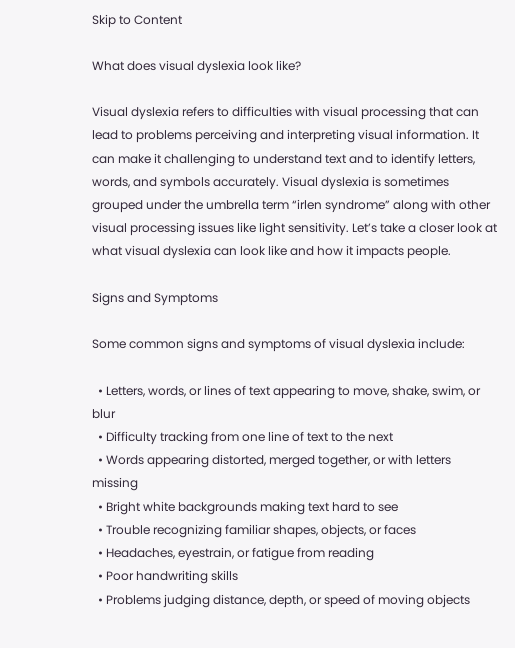Skip to Content

What does visual dyslexia look like?

Visual dyslexia refers to difficulties with visual processing that can lead to problems perceiving and interpreting visual information. It can make it challenging to understand text and to identify letters, words, and symbols accurately. Visual dyslexia is sometimes grouped under the umbrella term “irlen syndrome” along with other visual processing issues like light sensitivity. Let’s take a closer look at what visual dyslexia can look like and how it impacts people.

Signs and Symptoms

Some common signs and symptoms of visual dyslexia include:

  • Letters, words, or lines of text appearing to move, shake, swim, or blur
  • Difficulty tracking from one line of text to the next
  • Words appearing distorted, merged together, or with letters missing
  • Bright white backgrounds making text hard to see
  • Trouble recognizing familiar shapes, objects, or faces
  • Headaches, eyestrain, or fatigue from reading
  • Poor handwriting skills
  • Problems judging distance, depth, or speed of moving objects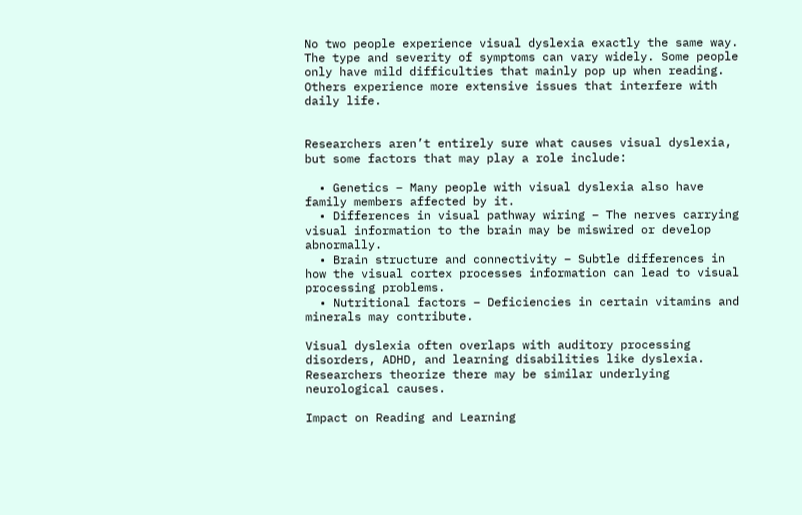No two people experience visual dyslexia exactly the same way. The type and severity of symptoms can vary widely. Some people only have mild difficulties that mainly pop up when reading. Others experience more extensive issues that interfere with daily life.


Researchers aren’t entirely sure what causes visual dyslexia, but some factors that may play a role include:

  • Genetics – Many people with visual dyslexia also have family members affected by it.
  • Differences in visual pathway wiring – The nerves carrying visual information to the brain may be miswired or develop abnormally.
  • Brain structure and connectivity – Subtle differences in how the visual cortex processes information can lead to visual processing problems.
  • Nutritional factors – Deficiencies in certain vitamins and minerals may contribute.

Visual dyslexia often overlaps with auditory processing disorders, ADHD, and learning disabilities like dyslexia. Researchers theorize there may be similar underlying neurological causes.

Impact on Reading and Learning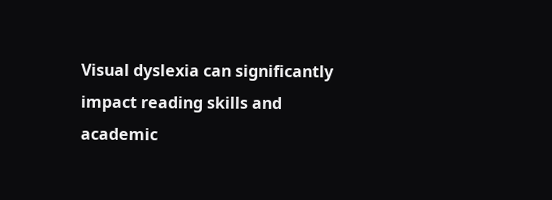Visual dyslexia can significantly impact reading skills and academic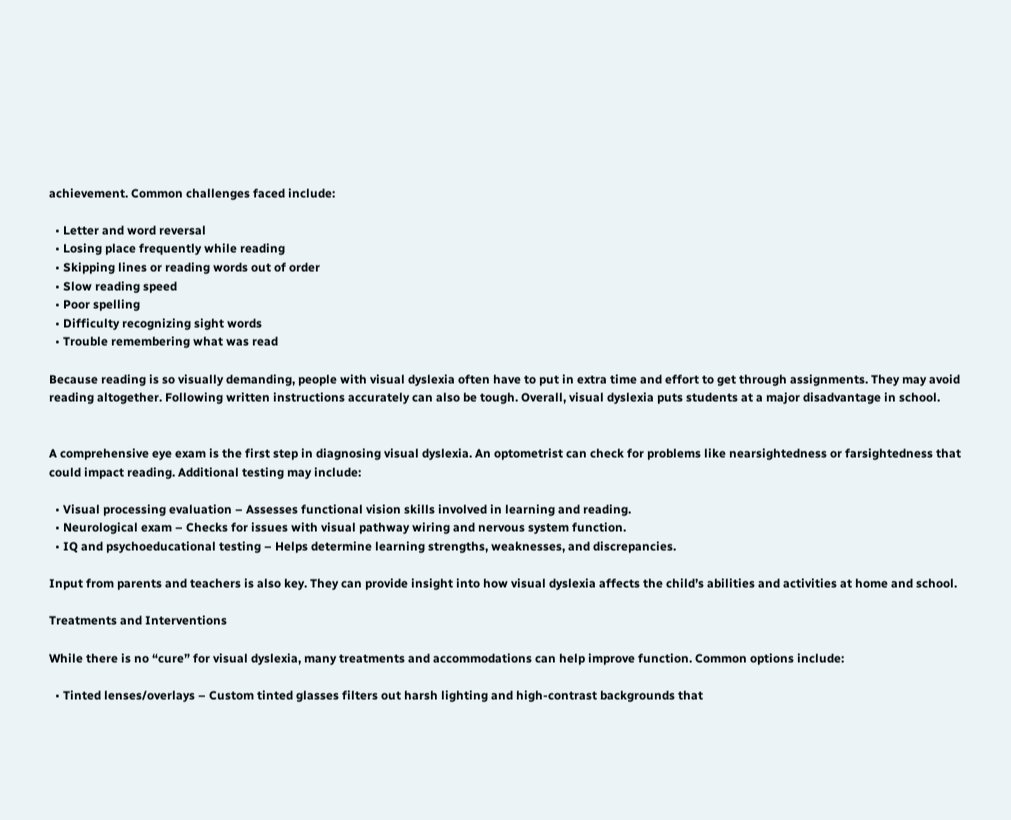achievement. Common challenges faced include:

  • Letter and word reversal
  • Losing place frequently while reading
  • Skipping lines or reading words out of order
  • Slow reading speed
  • Poor spelling
  • Difficulty recognizing sight words
  • Trouble remembering what was read

Because reading is so visually demanding, people with visual dyslexia often have to put in extra time and effort to get through assignments. They may avoid reading altogether. Following written instructions accurately can also be tough. Overall, visual dyslexia puts students at a major disadvantage in school.


A comprehensive eye exam is the first step in diagnosing visual dyslexia. An optometrist can check for problems like nearsightedness or farsightedness that could impact reading. Additional testing may include:

  • Visual processing evaluation – Assesses functional vision skills involved in learning and reading.
  • Neurological exam – Checks for issues with visual pathway wiring and nervous system function.
  • IQ and psychoeducational testing – Helps determine learning strengths, weaknesses, and discrepancies.

Input from parents and teachers is also key. They can provide insight into how visual dyslexia affects the child’s abilities and activities at home and school.

Treatments and Interventions

While there is no “cure” for visual dyslexia, many treatments and accommodations can help improve function. Common options include:

  • Tinted lenses/overlays – Custom tinted glasses filters out harsh lighting and high-contrast backgrounds that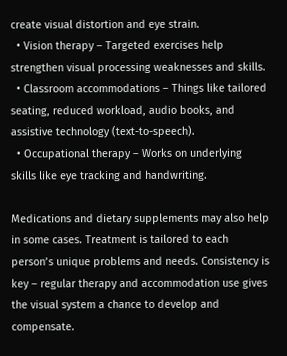create visual distortion and eye strain.
  • Vision therapy – Targeted exercises help strengthen visual processing weaknesses and skills.
  • Classroom accommodations – Things like tailored seating, reduced workload, audio books, and assistive technology (text-to-speech).
  • Occupational therapy – Works on underlying skills like eye tracking and handwriting.

Medications and dietary supplements may also help in some cases. Treatment is tailored to each person’s unique problems and needs. Consistency is key – regular therapy and accommodation use gives the visual system a chance to develop and compensate.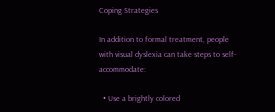Coping Strategies

In addition to formal treatment, people with visual dyslexia can take steps to self-accommodate:

  • Use a brightly colored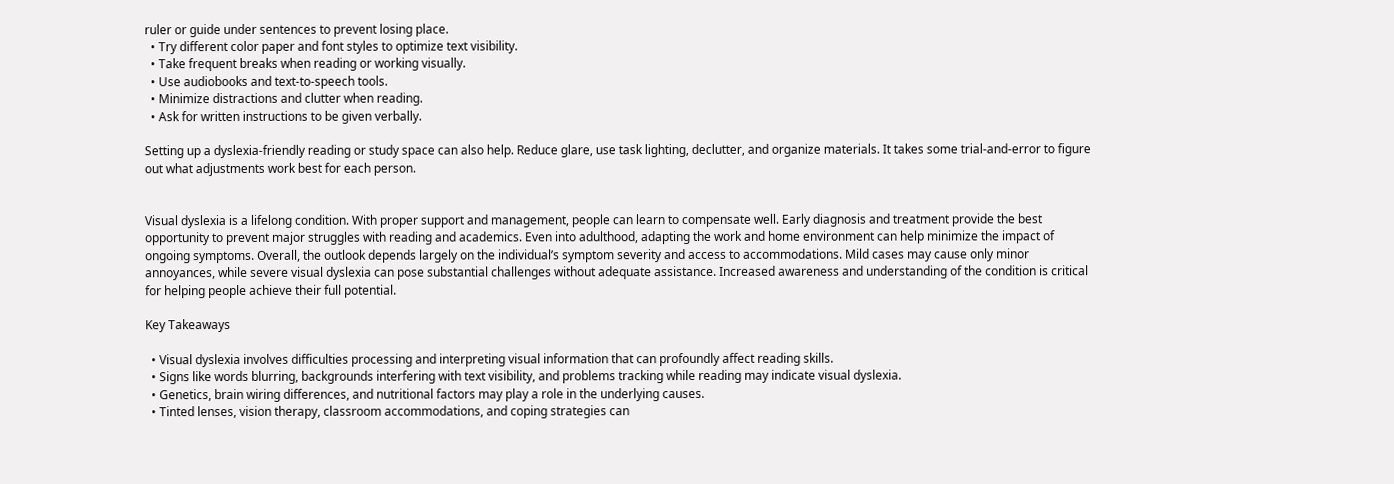ruler or guide under sentences to prevent losing place.
  • Try different color paper and font styles to optimize text visibility.
  • Take frequent breaks when reading or working visually.
  • Use audiobooks and text-to-speech tools.
  • Minimize distractions and clutter when reading.
  • Ask for written instructions to be given verbally.

Setting up a dyslexia-friendly reading or study space can also help. Reduce glare, use task lighting, declutter, and organize materials. It takes some trial-and-error to figure out what adjustments work best for each person.


Visual dyslexia is a lifelong condition. With proper support and management, people can learn to compensate well. Early diagnosis and treatment provide the best opportunity to prevent major struggles with reading and academics. Even into adulthood, adapting the work and home environment can help minimize the impact of ongoing symptoms. Overall, the outlook depends largely on the individual’s symptom severity and access to accommodations. Mild cases may cause only minor annoyances, while severe visual dyslexia can pose substantial challenges without adequate assistance. Increased awareness and understanding of the condition is critical for helping people achieve their full potential.

Key Takeaways

  • Visual dyslexia involves difficulties processing and interpreting visual information that can profoundly affect reading skills.
  • Signs like words blurring, backgrounds interfering with text visibility, and problems tracking while reading may indicate visual dyslexia.
  • Genetics, brain wiring differences, and nutritional factors may play a role in the underlying causes.
  • Tinted lenses, vision therapy, classroom accommodations, and coping strategies can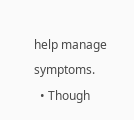help manage symptoms.
  • Though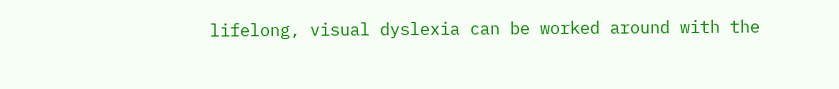lifelong, visual dyslexia can be worked around with the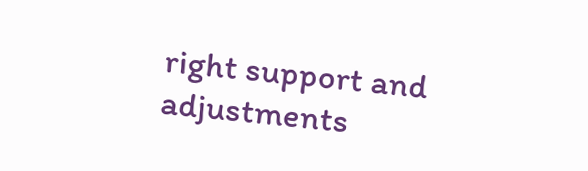right support and adjustments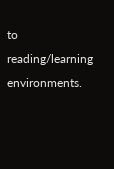to reading/learning environments.